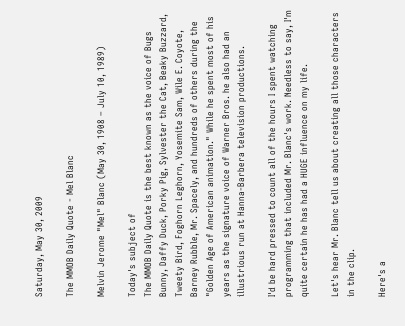Saturday, May 30, 2009

The MMOB Daily Quote - Mel Blanc

Melvin Jerome "Mel" Blanc (May 30, 1908 – July 10, 1989)

Today's subject of
The MMOB Daily Quote is the best known as the voice of Bugs Bunny, Daffy Duck, Porky Pig, Sylvester the Cat, Beaky Buzzard, Tweety Bird, Foghorn Leghorn, Yosemite Sam, Wile E. Coyote, Barney Rubble, Mr. Spacely, and hundreds of others during the "Golden Age of American animation." While he spent most of his years as the signature voice of Warner Bros. he also had an illustrious run at Hanna-Barbera television productions.

I'd be hard pressed to count all of the hours I spent watching programming that included Mr. Blanc's work. Needless to say, I'm quite certain he has had a HUGE influence on my life.

Let's hear Mr. Blanc tell us about creating all those characters in the clip.

Here's a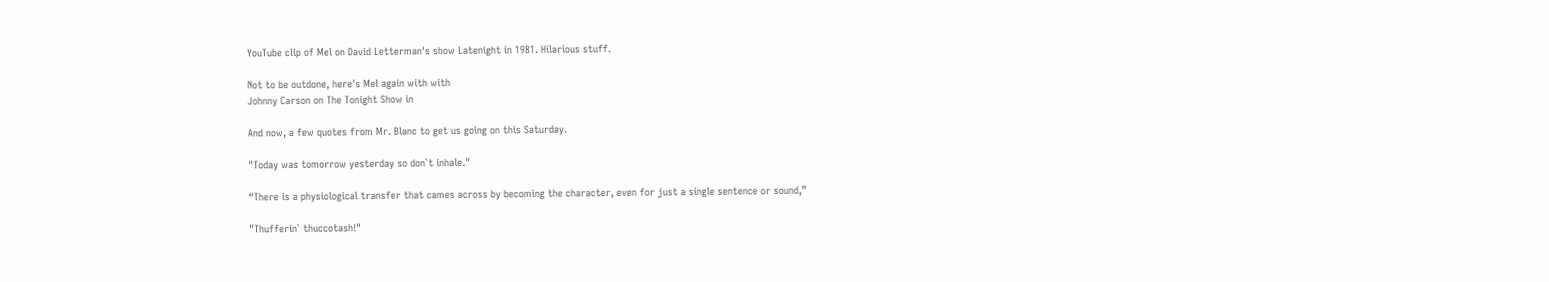YouTube clip of Mel on David Letterman's show Latenight in 1981. Hilarious stuff.

Not to be outdone, here's Mel again with with
Johnny Carson on The Tonight Show in

And now, a few quotes from Mr. Blanc to get us going on this Saturday.

"Today was tomorrow yesterday so don`t inhale."

“There is a physiological transfer that cames across by becoming the character, even for just a single sentence or sound,”

"Thufferin` thuccotash!"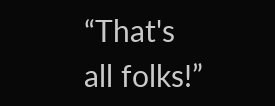“That's all folks!”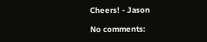Cheers! - Jason

No comments: